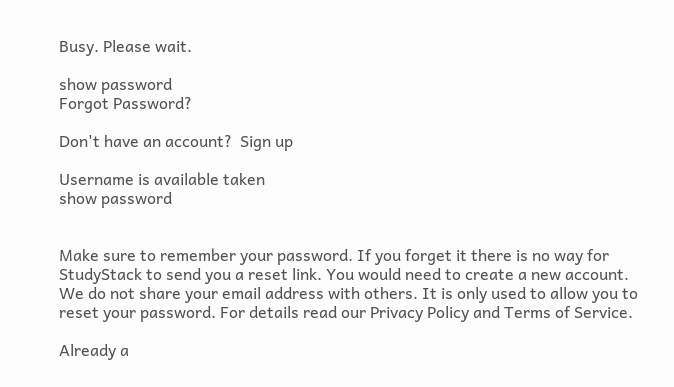Busy. Please wait.

show password
Forgot Password?

Don't have an account?  Sign up

Username is available taken
show password


Make sure to remember your password. If you forget it there is no way for StudyStack to send you a reset link. You would need to create a new account.
We do not share your email address with others. It is only used to allow you to reset your password. For details read our Privacy Policy and Terms of Service.

Already a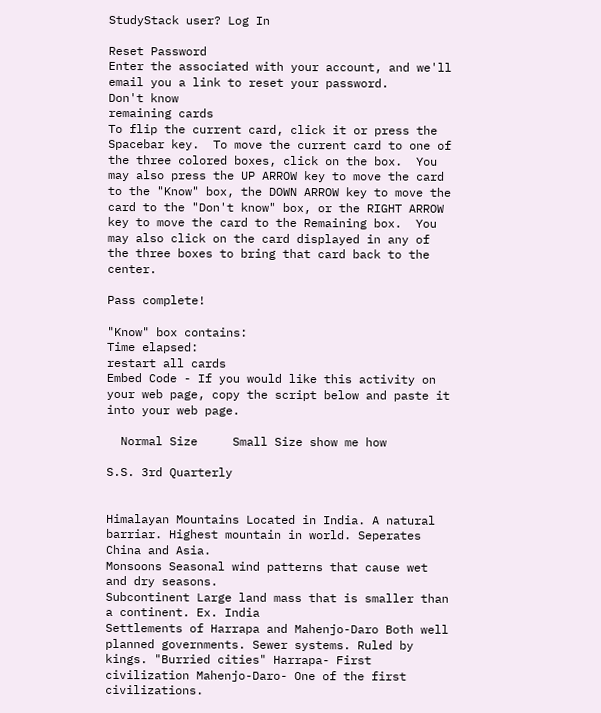StudyStack user? Log In

Reset Password
Enter the associated with your account, and we'll email you a link to reset your password.
Don't know
remaining cards
To flip the current card, click it or press the Spacebar key.  To move the current card to one of the three colored boxes, click on the box.  You may also press the UP ARROW key to move the card to the "Know" box, the DOWN ARROW key to move the card to the "Don't know" box, or the RIGHT ARROW key to move the card to the Remaining box.  You may also click on the card displayed in any of the three boxes to bring that card back to the center.

Pass complete!

"Know" box contains:
Time elapsed:
restart all cards
Embed Code - If you would like this activity on your web page, copy the script below and paste it into your web page.

  Normal Size     Small Size show me how

S.S. 3rd Quarterly


Himalayan Mountains Located in India. A natural barriar. Highest mountain in world. Seperates China and Asia.
Monsoons Seasonal wind patterns that cause wet and dry seasons.
Subcontinent Large land mass that is smaller than a continent. Ex. India
Settlements of Harrapa and Mahenjo-Daro Both well planned governments. Sewer systems. Ruled by kings. "Burried cities" Harrapa- First civilization Mahenjo-Daro- One of the first civilizations.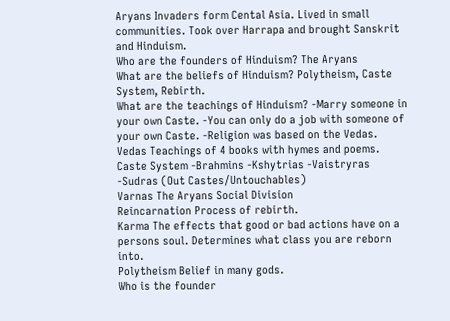Aryans Invaders form Cental Asia. Lived in small communities. Took over Harrapa and brought Sanskrit and Hinduism.
Who are the founders of Hinduism? The Aryans
What are the beliefs of Hinduism? Polytheism, Caste System, Rebirth.
What are the teachings of Hinduism? -Marry someone in your own Caste. -You can only do a job with someone of your own Caste. -Religion was based on the Vedas.
Vedas Teachings of 4 books with hymes and poems.
Caste System -Brahmins -Kshytrias -Vaistryras -Sudras (Out Castes/Untouchables)
Varnas The Aryans Social Division
Reincarnation Process of rebirth.
Karma The effects that good or bad actions have on a persons soul. Determines what class you are reborn into.
Polytheism Belief in many gods.
Who is the founder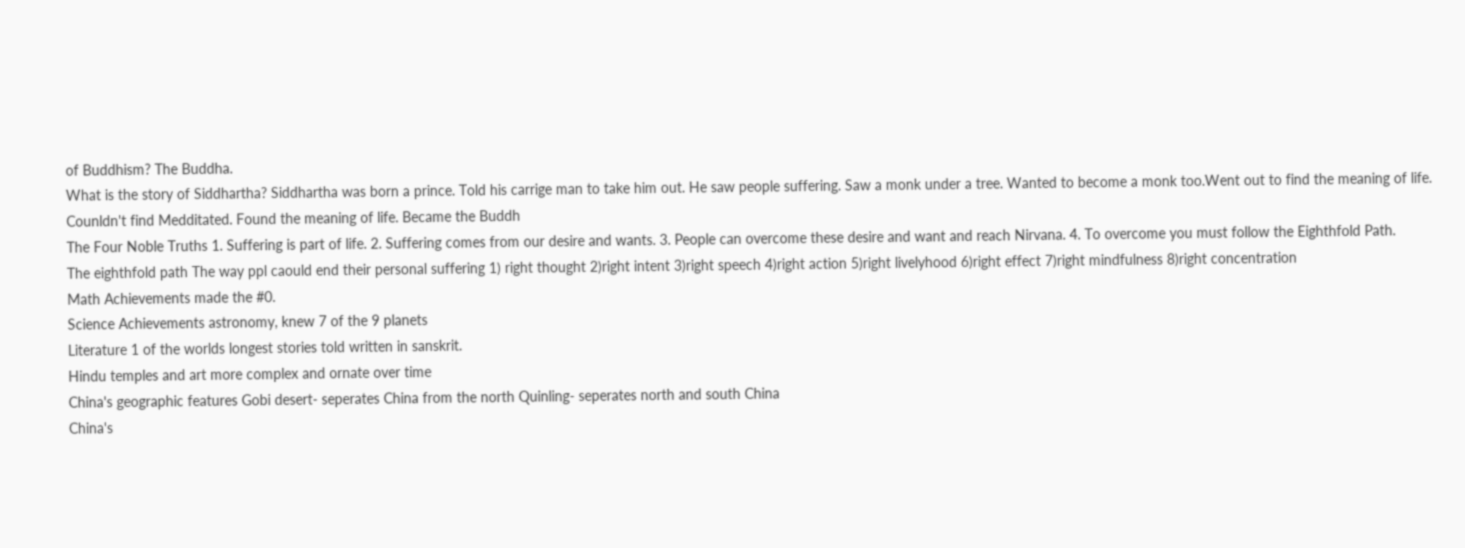of Buddhism? The Buddha.
What is the story of Siddhartha? Siddhartha was born a prince. Told his carrige man to take him out. He saw people suffering. Saw a monk under a tree. Wanted to become a monk too.Went out to find the meaning of life. Counldn't find Medditated. Found the meaning of life. Became the Buddh
The Four Noble Truths 1. Suffering is part of life. 2. Suffering comes from our desire and wants. 3. People can overcome these desire and want and reach Nirvana. 4. To overcome you must follow the Eighthfold Path.
The eighthfold path The way ppl caould end their personal suffering 1) right thought 2)right intent 3)right speech 4)right action 5)right livelyhood 6)right effect 7)right mindfulness 8)right concentration
Math Achievements made the #0.
Science Achievements astronomy, knew 7 of the 9 planets
Literature 1 of the worlds longest stories told written in sanskrit.
Hindu temples and art more complex and ornate over time
China's geographic features Gobi desert- seperates China from the north Quinling- seperates north and south China
China's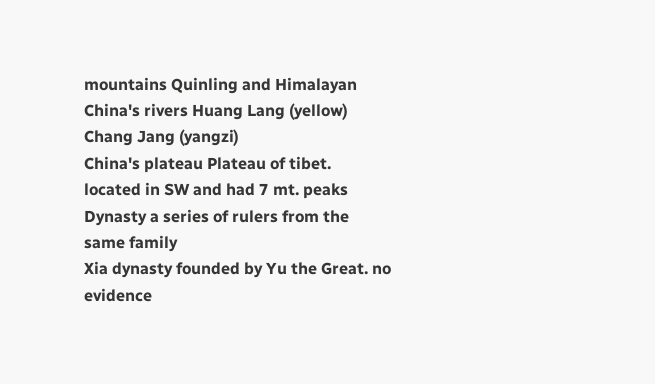mountains Quinling and Himalayan
China's rivers Huang Lang (yellow) Chang Jang (yangzi)
China's plateau Plateau of tibet. located in SW and had 7 mt. peaks
Dynasty a series of rulers from the same family
Xia dynasty founded by Yu the Great. no evidence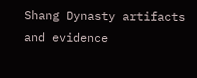Shang Dynasty artifacts and evidence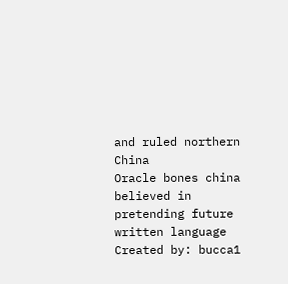and ruled northern China
Oracle bones china believed in pretending future written language
Created by: bucca1